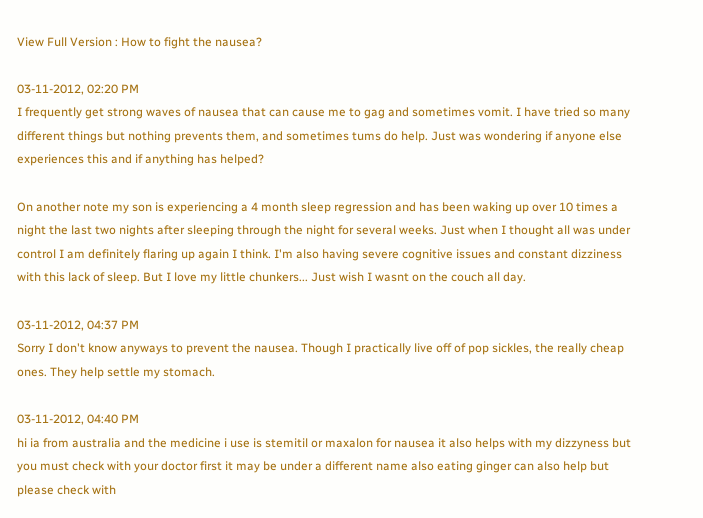View Full Version : How to fight the nausea?

03-11-2012, 02:20 PM
I frequently get strong waves of nausea that can cause me to gag and sometimes vomit. I have tried so many different things but nothing prevents them, and sometimes tums do help. Just was wondering if anyone else experiences this and if anything has helped?

On another note my son is experiencing a 4 month sleep regression and has been waking up over 10 times a night the last two nights after sleeping through the night for several weeks. Just when I thought all was under control I am definitely flaring up again I think. I'm also having severe cognitive issues and constant dizziness with this lack of sleep. But I love my little chunkers... Just wish I wasnt on the couch all day.

03-11-2012, 04:37 PM
Sorry I don't know anyways to prevent the nausea. Though I practically live off of pop sickles, the really cheap ones. They help settle my stomach.

03-11-2012, 04:40 PM
hi ia from australia and the medicine i use is stemitil or maxalon for nausea it also helps with my dizzyness but you must check with your doctor first it may be under a different name also eating ginger can also help but please check with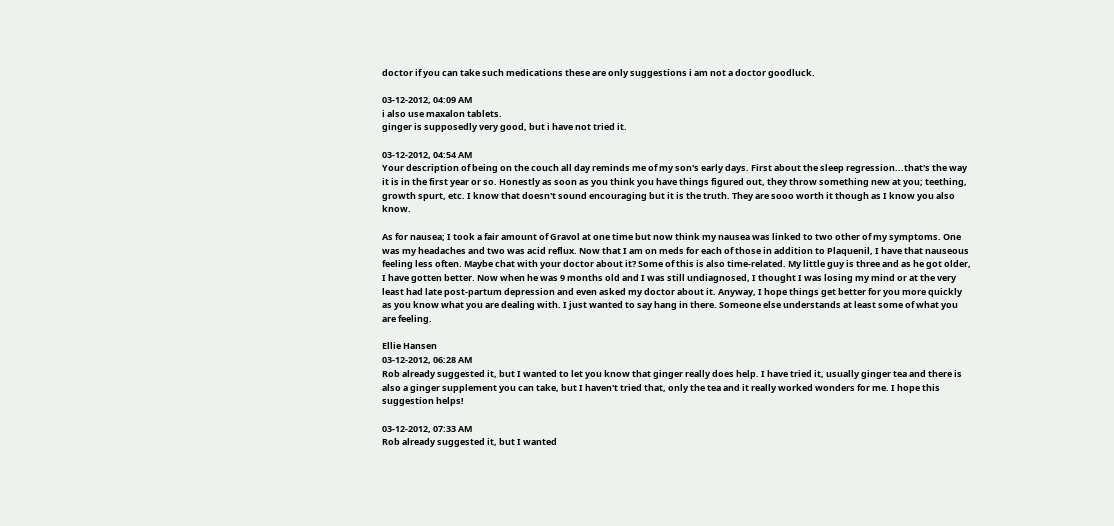doctor if you can take such medications these are only suggestions i am not a doctor goodluck.

03-12-2012, 04:09 AM
i also use maxalon tablets.
ginger is supposedly very good, but i have not tried it.

03-12-2012, 04:54 AM
Your description of being on the couch all day reminds me of my son's early days. First about the sleep regression...that's the way it is in the first year or so. Honestly as soon as you think you have things figured out, they throw something new at you; teething, growth spurt, etc. I know that doesn't sound encouraging but it is the truth. They are sooo worth it though as I know you also know.

As for nausea; I took a fair amount of Gravol at one time but now think my nausea was linked to two other of my symptoms. One was my headaches and two was acid reflux. Now that I am on meds for each of those in addition to Plaquenil, I have that nauseous feeling less often. Maybe chat with your doctor about it? Some of this is also time-related. My little guy is three and as he got older, I have gotten better. Now when he was 9 months old and I was still undiagnosed, I thought I was losing my mind or at the very least had late post-partum depression and even asked my doctor about it. Anyway, I hope things get better for you more quickly as you know what you are dealing with. I just wanted to say hang in there. Someone else understands at least some of what you are feeling.

Ellie Hansen
03-12-2012, 06:28 AM
Rob already suggested it, but I wanted to let you know that ginger really does help. I have tried it, usually ginger tea and there is also a ginger supplement you can take, but I haven't tried that, only the tea and it really worked wonders for me. I hope this suggestion helps!

03-12-2012, 07:33 AM
Rob already suggested it, but I wanted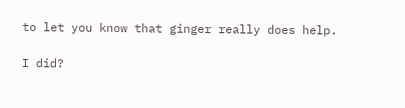to let you know that ginger really does help.

I did?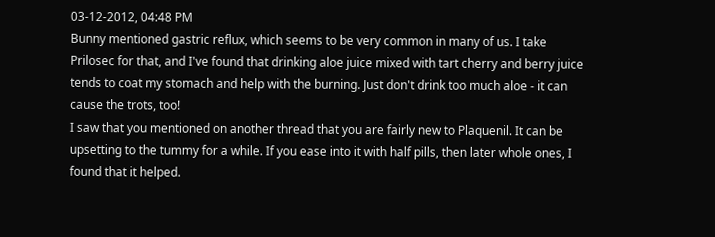03-12-2012, 04:48 PM
Bunny mentioned gastric reflux, which seems to be very common in many of us. I take Prilosec for that, and I've found that drinking aloe juice mixed with tart cherry and berry juice tends to coat my stomach and help with the burning. Just don't drink too much aloe - it can cause the trots, too!
I saw that you mentioned on another thread that you are fairly new to Plaquenil. It can be upsetting to the tummy for a while. If you ease into it with half pills, then later whole ones, I found that it helped.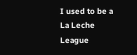I used to be a La Leche League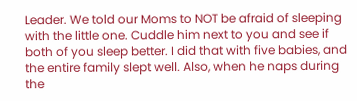Leader. We told our Moms to NOT be afraid of sleeping with the little one. Cuddle him next to you and see if both of you sleep better. I did that with five babies, and the entire family slept well. Also, when he naps during the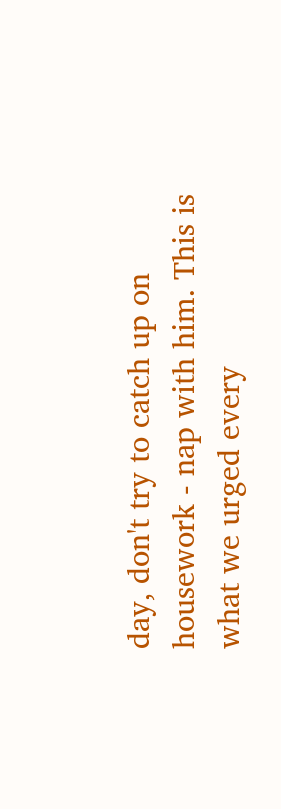day, don't try to catch up on housework - nap with him. This is what we urged every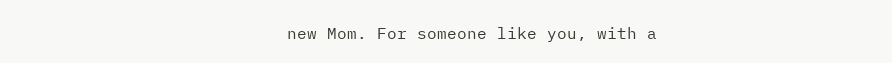new Mom. For someone like you, with a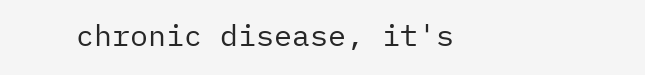chronic disease, it's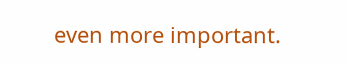even more important.